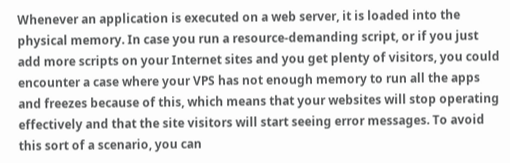Whenever an application is executed on a web server, it is loaded into the physical memory. In case you run a resource-demanding script, or if you just add more scripts on your Internet sites and you get plenty of visitors, you could encounter a case where your VPS has not enough memory to run all the apps and freezes because of this, which means that your websites will stop operating effectively and that the site visitors will start seeing error messages. To avoid this sort of a scenario, you can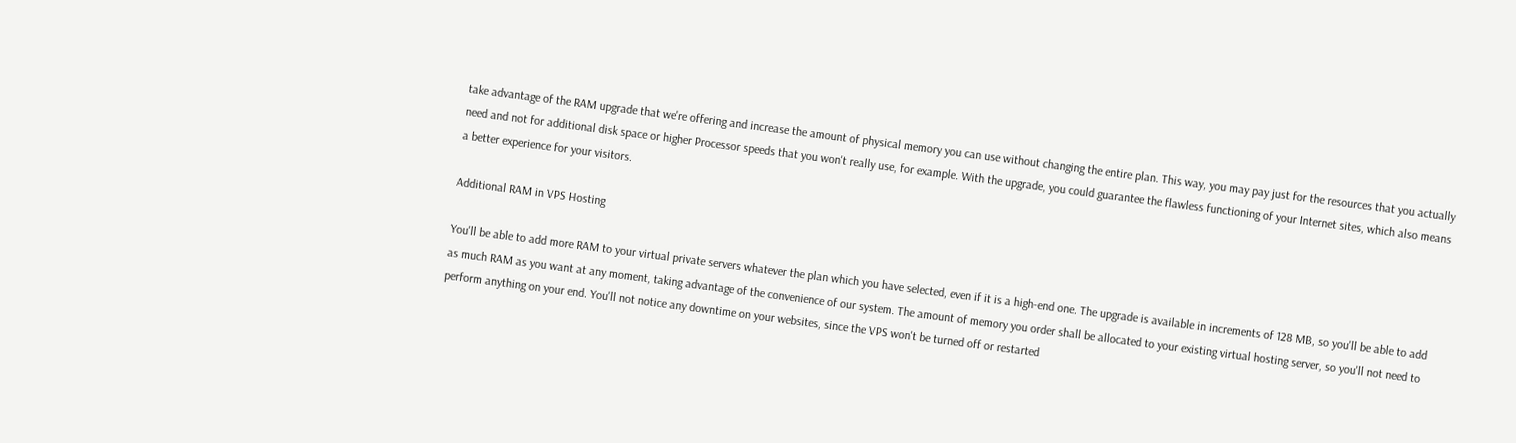take advantage of the RAM upgrade that we're offering and increase the amount of physical memory you can use without changing the entire plan. This way, you may pay just for the resources that you actually need and not for additional disk space or higher Processor speeds that you won't really use, for example. With the upgrade, you could guarantee the flawless functioning of your Internet sites, which also means a better experience for your visitors.

Additional RAM in VPS Hosting

You'll be able to add more RAM to your virtual private servers whatever the plan which you have selected, even if it is a high-end one. The upgrade is available in increments of 128 MB, so you'll be able to add as much RAM as you want at any moment, taking advantage of the convenience of our system. The amount of memory you order shall be allocated to your existing virtual hosting server, so you'll not need to perform anything on your end. You'll not notice any downtime on your websites, since the VPS won't be turned off or restarted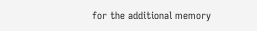for the additional memory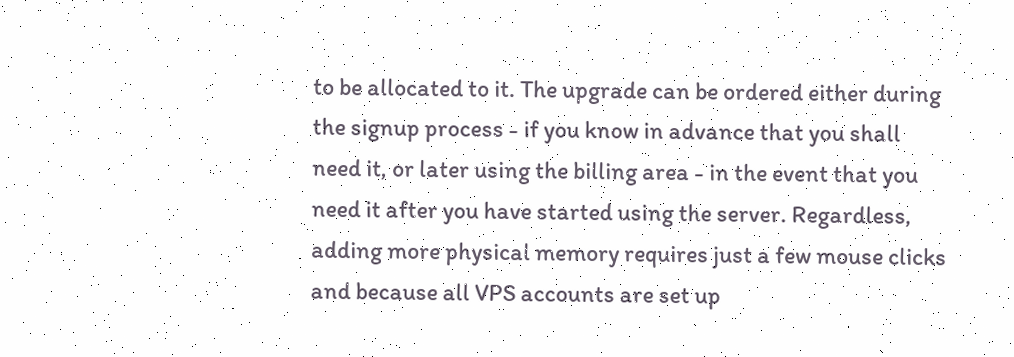to be allocated to it. The upgrade can be ordered either during the signup process - if you know in advance that you shall need it, or later using the billing area - in the event that you need it after you have started using the server. Regardless, adding more physical memory requires just a few mouse clicks and because all VPS accounts are set up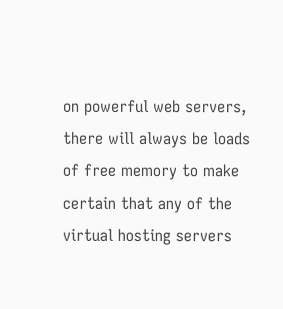on powerful web servers, there will always be loads of free memory to make certain that any of the virtual hosting servers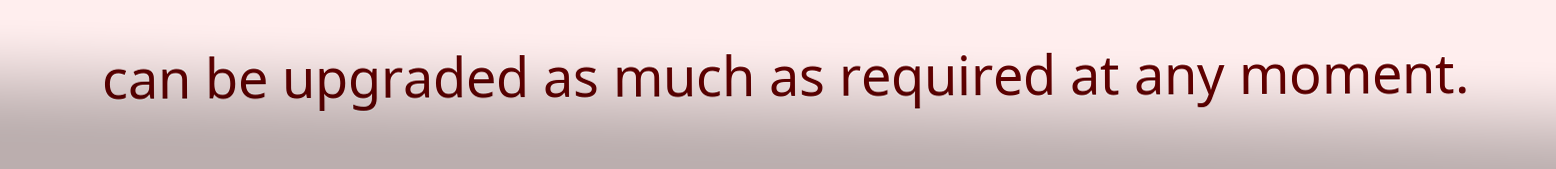can be upgraded as much as required at any moment.